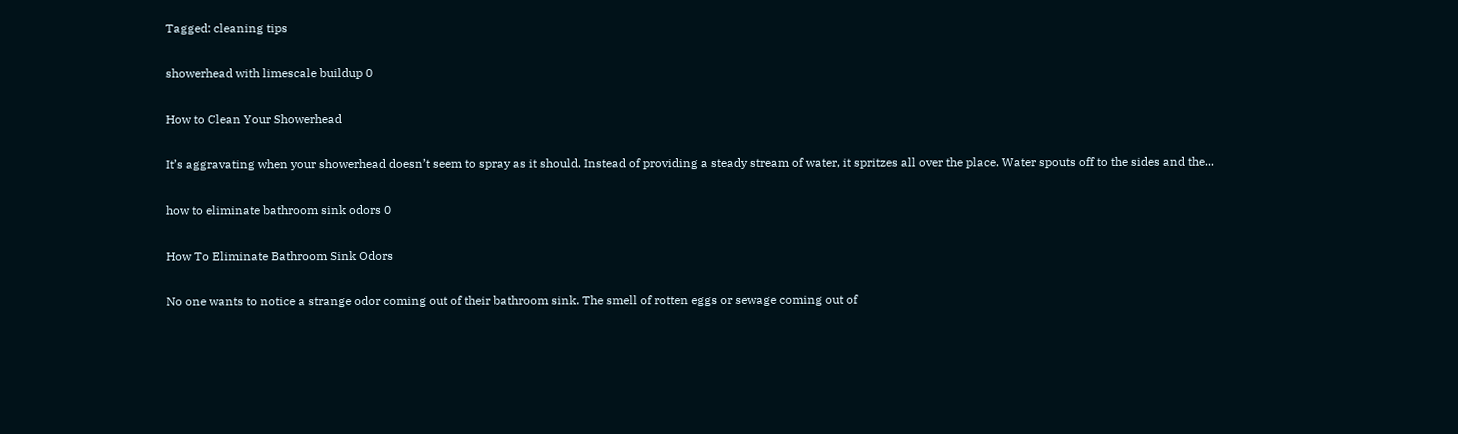Tagged: cleaning tips

showerhead with limescale buildup 0

How to Clean Your Showerhead

It’s aggravating when your showerhead doesn’t seem to spray as it should. Instead of providing a steady stream of water, it spritzes all over the place. Water spouts off to the sides and the...

how to eliminate bathroom sink odors 0

How To Eliminate Bathroom Sink Odors

No one wants to notice a strange odor coming out of their bathroom sink. The smell of rotten eggs or sewage coming out of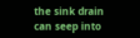the sink drain can seep into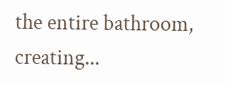the entire bathroom, creating...